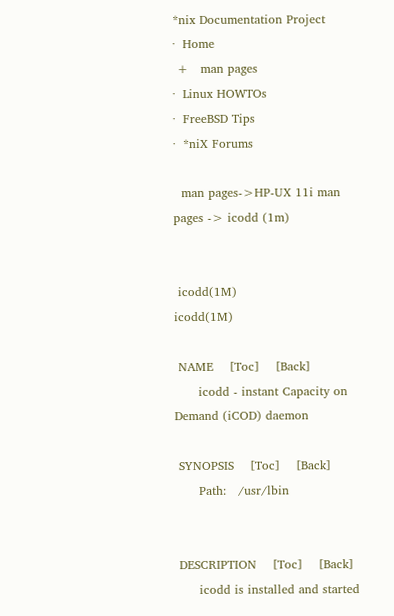*nix Documentation Project
·  Home
 +   man pages
·  Linux HOWTOs
·  FreeBSD Tips
·  *niX Forums

  man pages->HP-UX 11i man pages -> icodd (1m)


 icodd(1M)                                                         icodd(1M)

 NAME    [Toc]    [Back]
      icodd - instant Capacity on Demand (iCOD) daemon

 SYNOPSIS    [Toc]    [Back]
      Path:   /usr/lbin


 DESCRIPTION    [Toc]    [Back]
      icodd is installed and started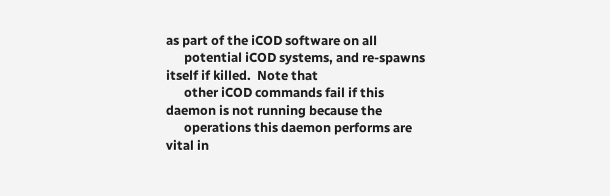as part of the iCOD software on all
      potential iCOD systems, and re-spawns itself if killed.  Note that
      other iCOD commands fail if this daemon is not running because the
      operations this daemon performs are vital in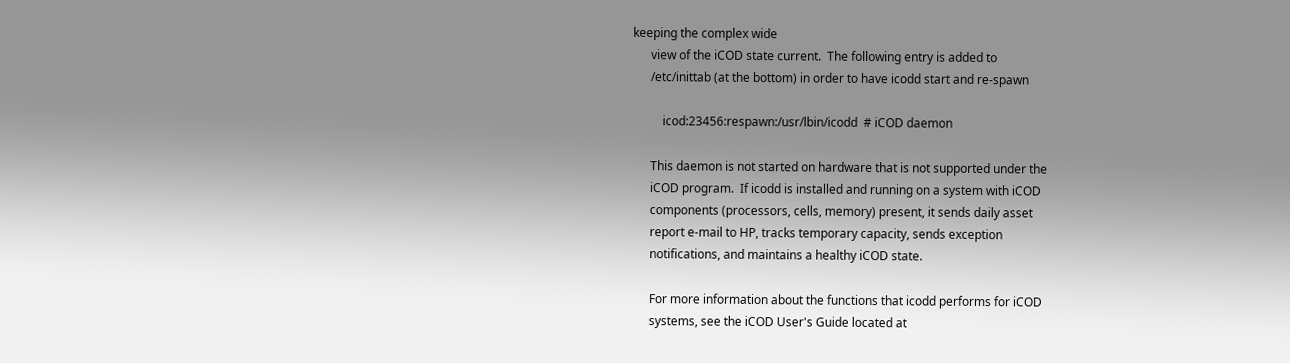keeping the complex wide
      view of the iCOD state current.  The following entry is added to
      /etc/inittab (at the bottom) in order to have icodd start and re-spawn

          icod:23456:respawn:/usr/lbin/icodd  # iCOD daemon

      This daemon is not started on hardware that is not supported under the
      iCOD program.  If icodd is installed and running on a system with iCOD
      components (processors, cells, memory) present, it sends daily asset
      report e-mail to HP, tracks temporary capacity, sends exception
      notifications, and maintains a healthy iCOD state.

      For more information about the functions that icodd performs for iCOD
      systems, see the iCOD User's Guide located at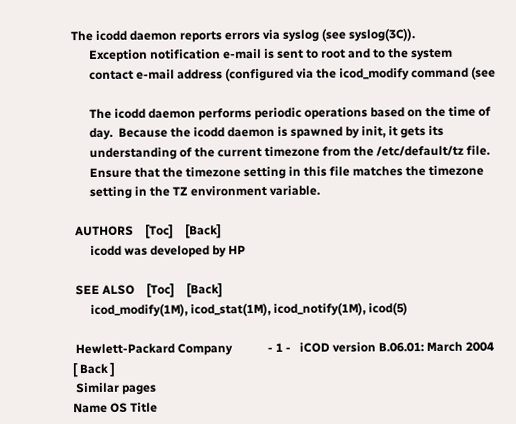The icodd daemon reports errors via syslog (see syslog(3C)).
      Exception notification e-mail is sent to root and to the system
      contact e-mail address (configured via the icod_modify command (see

      The icodd daemon performs periodic operations based on the time of
      day.  Because the icodd daemon is spawned by init, it gets its
      understanding of the current timezone from the /etc/default/tz file.
      Ensure that the timezone setting in this file matches the timezone
      setting in the TZ environment variable.

 AUTHORS    [Toc]    [Back]
      icodd was developed by HP

 SEE ALSO    [Toc]    [Back]
      icod_modify(1M), icod_stat(1M), icod_notify(1M), icod(5)

 Hewlett-Packard Company            - 1 -   iCOD version B.06.01: March 2004
[ Back ]
 Similar pages
Name OS Title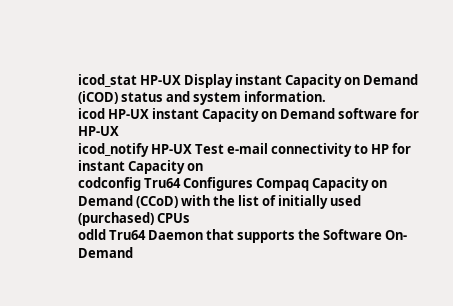icod_stat HP-UX Display instant Capacity on Demand (iCOD) status and system information.
icod HP-UX instant Capacity on Demand software for HP-UX
icod_notify HP-UX Test e-mail connectivity to HP for instant Capacity on
codconfig Tru64 Configures Compaq Capacity on Demand (CCoD) with the list of initially used (purchased) CPUs
odld Tru64 Daemon that supports the Software On-Demand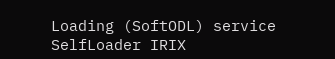Loading (SoftODL) service
SelfLoader IRIX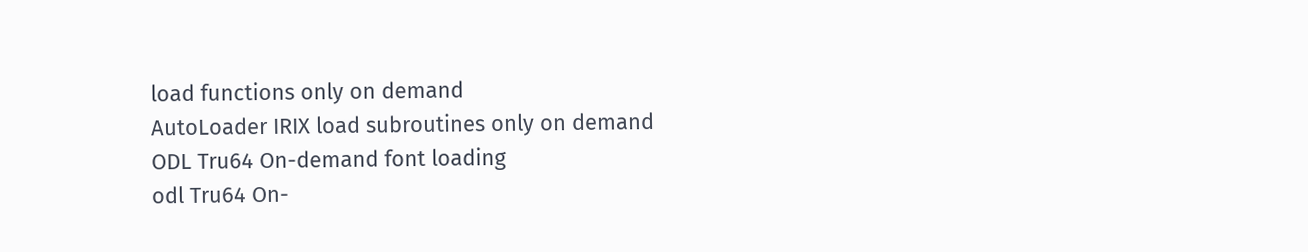load functions only on demand
AutoLoader IRIX load subroutines only on demand
ODL Tru64 On-demand font loading
odl Tru64 On-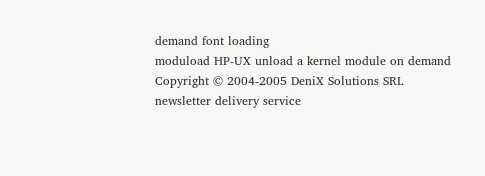demand font loading
moduload HP-UX unload a kernel module on demand
Copyright © 2004-2005 DeniX Solutions SRL
newsletter delivery service